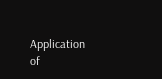Application of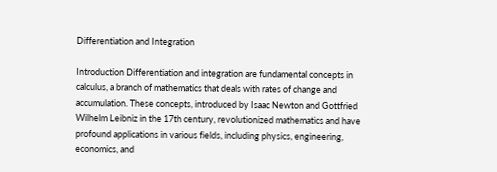Differentiation and Integration

Introduction Differentiation and integration are fundamental concepts in calculus, a branch of mathematics that deals with rates of change and accumulation. These concepts, introduced by Isaac Newton and Gottfried Wilhelm Leibniz in the 17th century, revolutionized mathematics and have profound applications in various fields, including physics, engineering, economics, and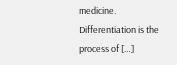medicine. Differentiation is the process of […]